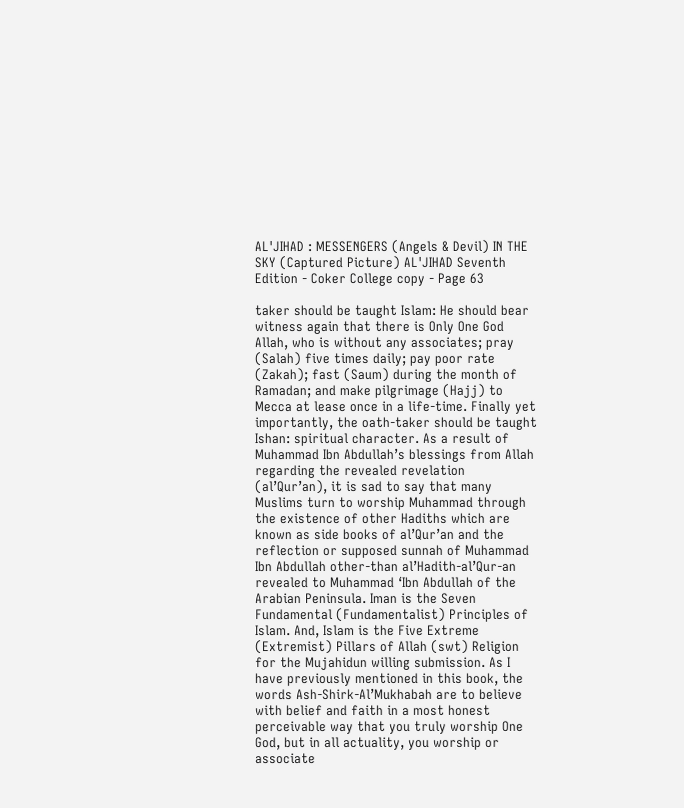AL'JIHAD : MESSENGERS (Angels & Devil) IN THE SKY (Captured Picture) AL'JIHAD Seventh Edition - Coker College copy - Page 63

taker should be taught Islam: He should bear witness again that there is Only One God Allah, who is without any associates; pray (Salah) five times daily; pay poor rate (Zakah); fast (Saum) during the month of Ramadan; and make pilgrimage (Hajj) to Mecca at lease once in a life-time. Finally yet importantly, the oath-taker should be taught Ishan: spiritual character. As a result of Muhammad Ibn Abdullah’s blessings from Allah regarding the revealed revelation (al’Qur’an), it is sad to say that many Muslims turn to worship Muhammad through the existence of other Hadiths which are known as side books of al’Qur’an and the reflection or supposed sunnah of Muhammad Ibn Abdullah other-than al’Hadith-al’Qur-an revealed to Muhammad ‘Ibn Abdullah of the Arabian Peninsula. Iman is the Seven Fundamental (Fundamentalist) Principles of Islam. And, Islam is the Five Extreme (Extremist) Pillars of Allah (swt) Religion for the Mujahidun willing submission. As I have previously mentioned in this book, the words Ash-Shirk-Al’Mukhabah are to believe with belief and faith in a most honest perceivable way that you truly worship One God, but in all actuality, you worship or associate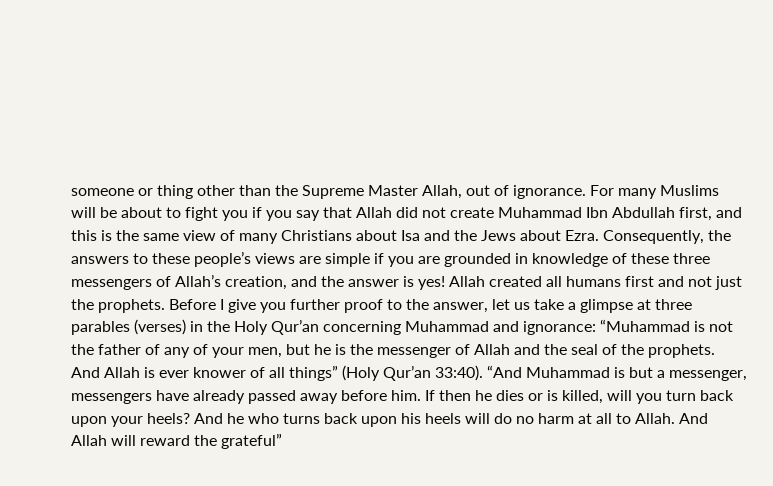someone or thing other than the Supreme Master Allah, out of ignorance. For many Muslims will be about to fight you if you say that Allah did not create Muhammad Ibn Abdullah first, and this is the same view of many Christians about Isa and the Jews about Ezra. Consequently, the answers to these people’s views are simple if you are grounded in knowledge of these three messengers of Allah’s creation, and the answer is yes! Allah created all humans first and not just the prophets. Before I give you further proof to the answer, let us take a glimpse at three parables (verses) in the Holy Qur’an concerning Muhammad and ignorance: “Muhammad is not the father of any of your men, but he is the messenger of Allah and the seal of the prophets. And Allah is ever knower of all things” (Holy Qur’an 33:40). “And Muhammad is but a messenger, messengers have already passed away before him. If then he dies or is killed, will you turn back upon your heels? And he who turns back upon his heels will do no harm at all to Allah. And Allah will reward the grateful”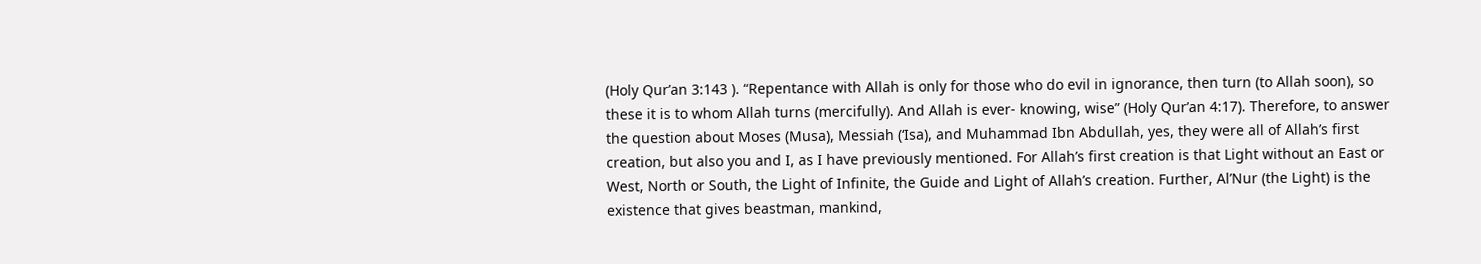(Holy Qur’an 3:143 ). “Repentance with Allah is only for those who do evil in ignorance, then turn (to Allah soon), so these it is to whom Allah turns (mercifully). And Allah is ever- knowing, wise” (Holy Qur’an 4:17). Therefore, to answer the question about Moses (Musa), Messiah (‘Isa), and Muhammad Ibn Abdullah, yes, they were all of Allah’s first creation, but also you and I, as I have previously mentioned. For Allah’s first creation is that Light without an East or West, North or South, the Light of Infinite, the Guide and Light of Allah’s creation. Further, Al’Nur (the Light) is the existence that gives beastman, mankind,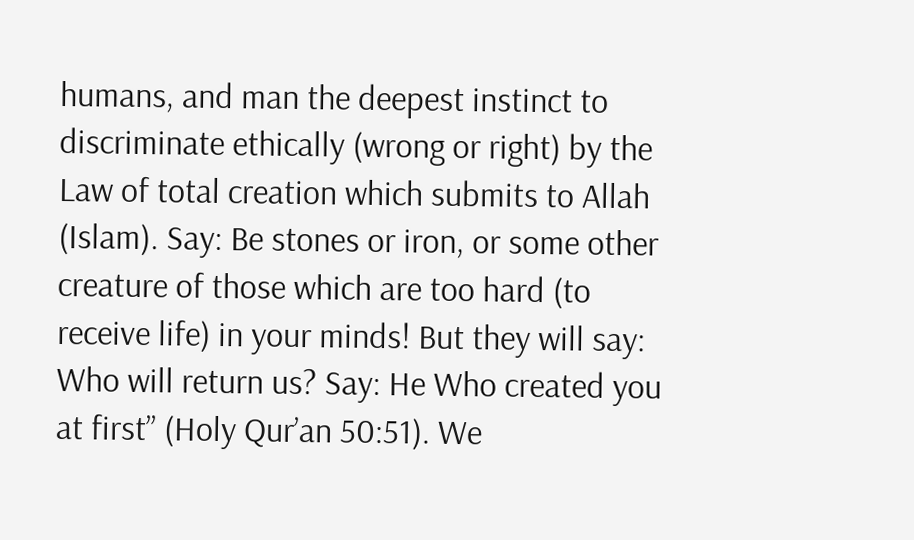humans, and man the deepest instinct to discriminate ethically (wrong or right) by the Law of total creation which submits to Allah (Islam). Say: Be stones or iron, or some other creature of those which are too hard (to receive life) in your minds! But they will say: Who will return us? Say: He Who created you at first” (Holy Qur’an 50:51). We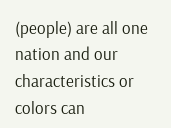(people) are all one nation and our characteristics or colors can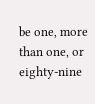be one, more than one, or eighty-nine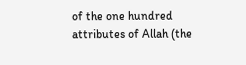of the one hundred attributes of Allah (the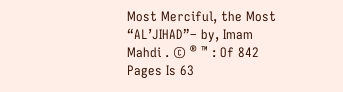Most Merciful, the Most “AL’JIHAD”– by, Imam Mahdi . © ® ™ : Of 842 Pages Is 63